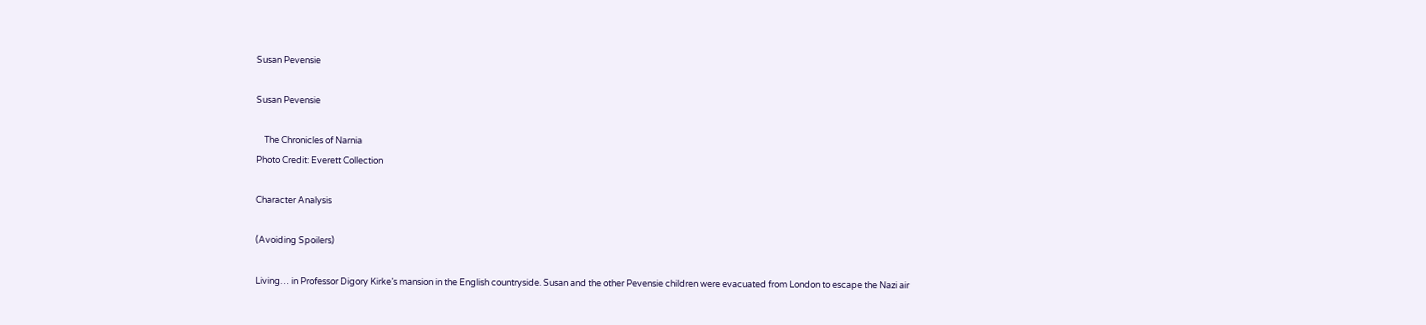Susan Pevensie

Susan Pevensie

    The Chronicles of Narnia
Photo Credit: Everett Collection

Character Analysis

(Avoiding Spoilers)

Living… in Professor Digory Kirke’s mansion in the English countryside. Susan and the other Pevensie children were evacuated from London to escape the Nazi air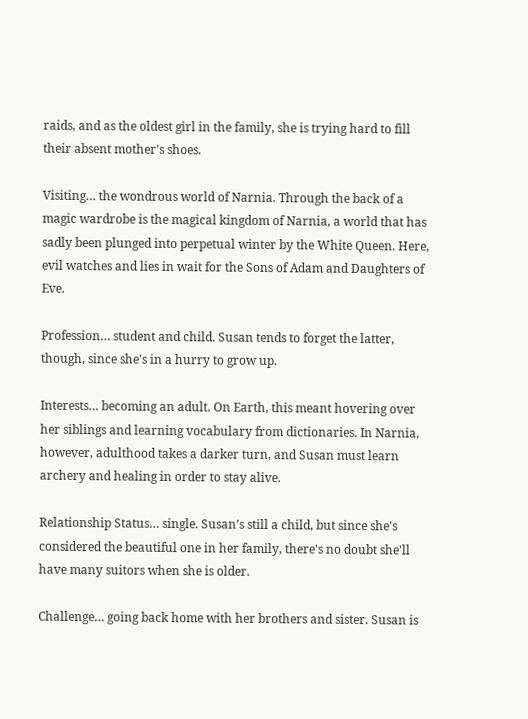raids, and as the oldest girl in the family, she is trying hard to fill their absent mother's shoes.

Visiting… the wondrous world of Narnia. Through the back of a magic wardrobe is the magical kingdom of Narnia, a world that has sadly been plunged into perpetual winter by the White Queen. Here, evil watches and lies in wait for the Sons of Adam and Daughters of Eve.

Profession… student and child. Susan tends to forget the latter, though, since she's in a hurry to grow up.

Interests… becoming an adult. On Earth, this meant hovering over her siblings and learning vocabulary from dictionaries. In Narnia, however, adulthood takes a darker turn, and Susan must learn archery and healing in order to stay alive.

Relationship Status… single. Susan’s still a child, but since she's considered the beautiful one in her family, there's no doubt she'll have many suitors when she is older.

Challenge… going back home with her brothers and sister. Susan is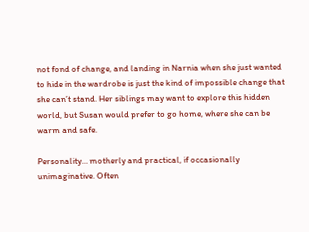not fond of change, and landing in Narnia when she just wanted to hide in the wardrobe is just the kind of impossible change that she can’t stand. Her siblings may want to explore this hidden world, but Susan would prefer to go home, where she can be warm and safe.

Personality… motherly and practical, if occasionally unimaginative. Often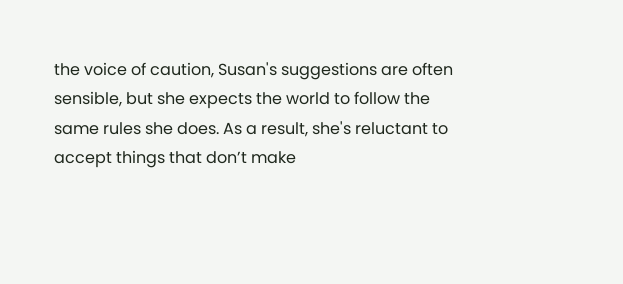the voice of caution, Susan's suggestions are often sensible, but she expects the world to follow the same rules she does. As a result, she's reluctant to accept things that don’t make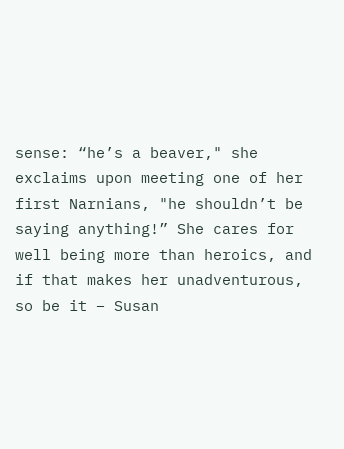sense: “he’s a beaver," she exclaims upon meeting one of her first Narnians, "he shouldn’t be saying anything!” She cares for well being more than heroics, and if that makes her unadventurous, so be it – Susan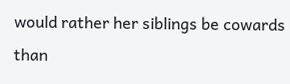would rather her siblings be cowards than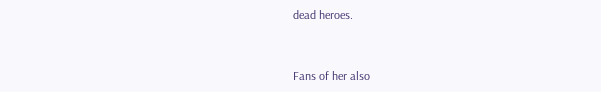dead heroes.


Fans of her also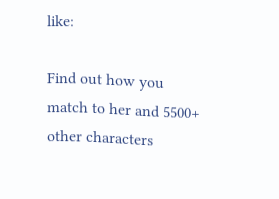like:

Find out how you match to her and 5500+ other characters